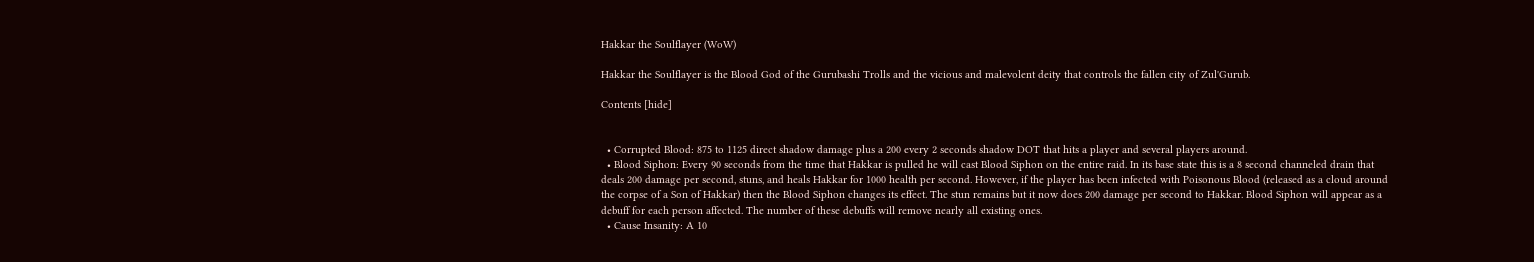Hakkar the Soulflayer (WoW)

Hakkar the Soulflayer is the Blood God of the Gurubashi Trolls and the vicious and malevolent deity that controls the fallen city of Zul'Gurub.

Contents [hide]


  • Corrupted Blood: 875 to 1125 direct shadow damage plus a 200 every 2 seconds shadow DOT that hits a player and several players around.
  • Blood Siphon: Every 90 seconds from the time that Hakkar is pulled he will cast Blood Siphon on the entire raid. In its base state this is a 8 second channeled drain that deals 200 damage per second, stuns, and heals Hakkar for 1000 health per second. However, if the player has been infected with Poisonous Blood (released as a cloud around the corpse of a Son of Hakkar) then the Blood Siphon changes its effect. The stun remains but it now does 200 damage per second to Hakkar. Blood Siphon will appear as a debuff for each person affected. The number of these debuffs will remove nearly all existing ones.
  • Cause Insanity: A 10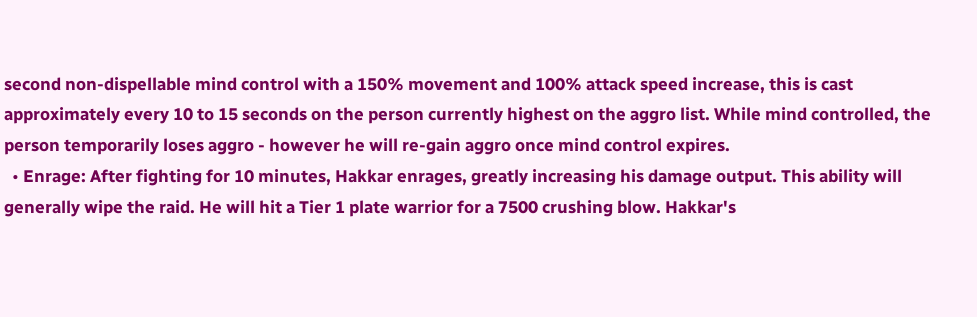second non-dispellable mind control with a 150% movement and 100% attack speed increase, this is cast approximately every 10 to 15 seconds on the person currently highest on the aggro list. While mind controlled, the person temporarily loses aggro - however he will re-gain aggro once mind control expires.
  • Enrage: After fighting for 10 minutes, Hakkar enrages, greatly increasing his damage output. This ability will generally wipe the raid. He will hit a Tier 1 plate warrior for a 7500 crushing blow. Hakkar's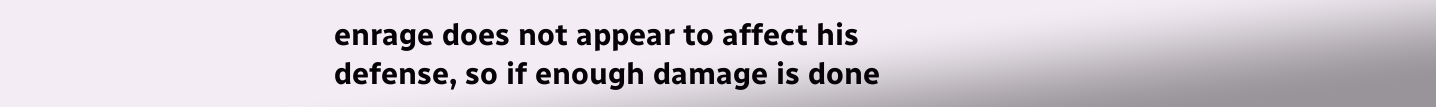enrage does not appear to affect his defense, so if enough damage is done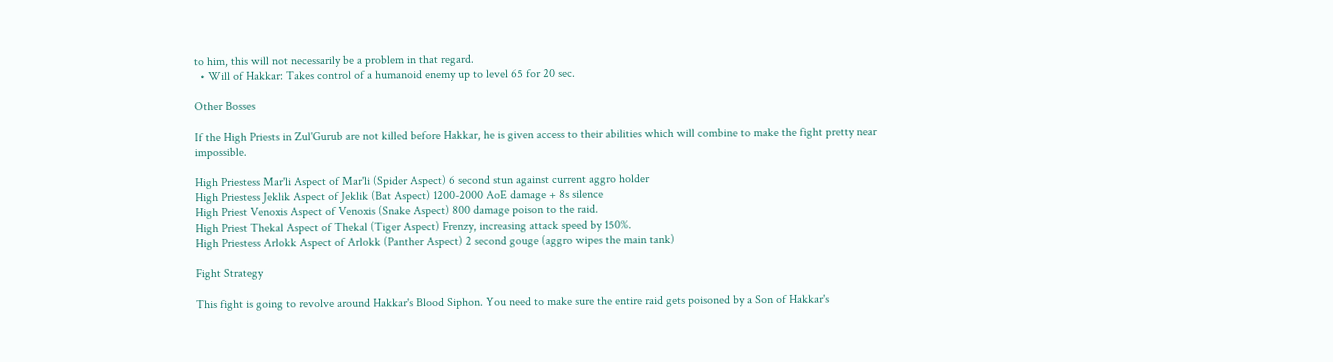to him, this will not necessarily be a problem in that regard.
  • Will of Hakkar: Takes control of a humanoid enemy up to level 65 for 20 sec.

Other Bosses

If the High Priests in Zul'Gurub are not killed before Hakkar, he is given access to their abilities which will combine to make the fight pretty near impossible.

High Priestess Mar'li Aspect of Mar'li (Spider Aspect) 6 second stun against current aggro holder
High Priestess Jeklik Aspect of Jeklik (Bat Aspect) 1200-2000 AoE damage + 8s silence
High Priest Venoxis Aspect of Venoxis (Snake Aspect) 800 damage poison to the raid.
High Priest Thekal Aspect of Thekal (Tiger Aspect) Frenzy, increasing attack speed by 150%.
High Priestess Arlokk Aspect of Arlokk (Panther Aspect) 2 second gouge (aggro wipes the main tank)

Fight Strategy

This fight is going to revolve around Hakkar's Blood Siphon. You need to make sure the entire raid gets poisoned by a Son of Hakkar's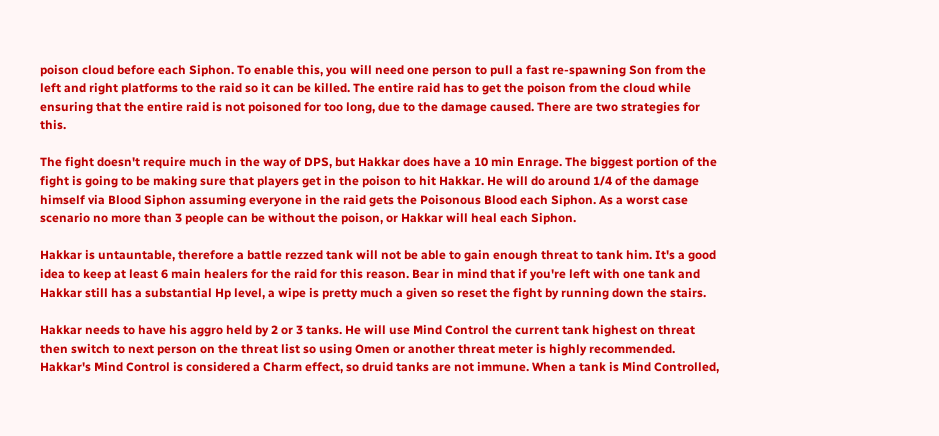poison cloud before each Siphon. To enable this, you will need one person to pull a fast re-spawning Son from the left and right platforms to the raid so it can be killed. The entire raid has to get the poison from the cloud while ensuring that the entire raid is not poisoned for too long, due to the damage caused. There are two strategies for this.

The fight doesn't require much in the way of DPS, but Hakkar does have a 10 min Enrage. The biggest portion of the fight is going to be making sure that players get in the poison to hit Hakkar. He will do around 1/4 of the damage himself via Blood Siphon assuming everyone in the raid gets the Poisonous Blood each Siphon. As a worst case scenario no more than 3 people can be without the poison, or Hakkar will heal each Siphon.

Hakkar is untauntable, therefore a battle rezzed tank will not be able to gain enough threat to tank him. It's a good idea to keep at least 6 main healers for the raid for this reason. Bear in mind that if you're left with one tank and Hakkar still has a substantial Hp level, a wipe is pretty much a given so reset the fight by running down the stairs.

Hakkar needs to have his aggro held by 2 or 3 tanks. He will use Mind Control the current tank highest on threat then switch to next person on the threat list so using Omen or another threat meter is highly recommended. Hakkar's Mind Control is considered a Charm effect, so druid tanks are not immune. When a tank is Mind Controlled,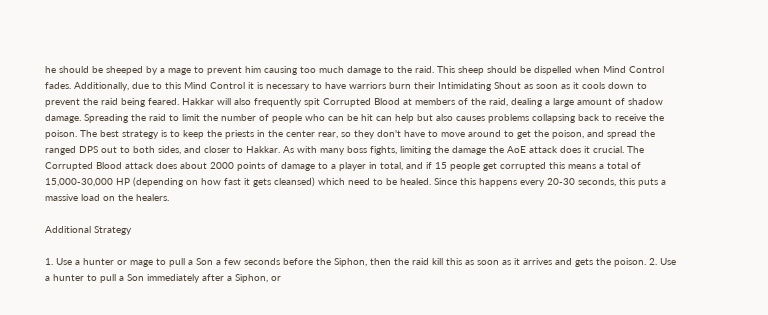he should be sheeped by a mage to prevent him causing too much damage to the raid. This sheep should be dispelled when Mind Control fades. Additionally, due to this Mind Control it is necessary to have warriors burn their Intimidating Shout as soon as it cools down to prevent the raid being feared. Hakkar will also frequently spit Corrupted Blood at members of the raid, dealing a large amount of shadow damage. Spreading the raid to limit the number of people who can be hit can help but also causes problems collapsing back to receive the poison. The best strategy is to keep the priests in the center rear, so they don't have to move around to get the poison, and spread the ranged DPS out to both sides, and closer to Hakkar. As with many boss fights, limiting the damage the AoE attack does it crucial. The Corrupted Blood attack does about 2000 points of damage to a player in total, and if 15 people get corrupted this means a total of 15,000-30,000 HP (depending on how fast it gets cleansed) which need to be healed. Since this happens every 20-30 seconds, this puts a massive load on the healers.

Additional Strategy

1. Use a hunter or mage to pull a Son a few seconds before the Siphon, then the raid kill this as soon as it arrives and gets the poison. 2. Use a hunter to pull a Son immediately after a Siphon, or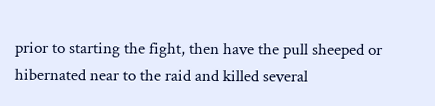prior to starting the fight, then have the pull sheeped or hibernated near to the raid and killed several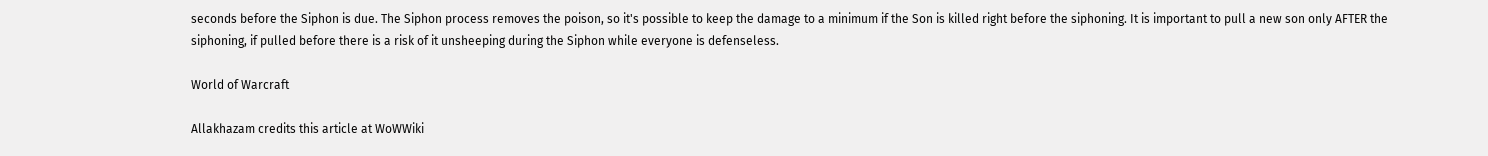seconds before the Siphon is due. The Siphon process removes the poison, so it's possible to keep the damage to a minimum if the Son is killed right before the siphoning. It is important to pull a new son only AFTER the siphoning, if pulled before there is a risk of it unsheeping during the Siphon while everyone is defenseless.

World of Warcraft

Allakhazam credits this article at WoWWiki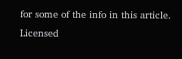for some of the info in this article.
Licensed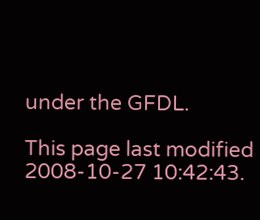under the GFDL.

This page last modified 2008-10-27 10:42:43.